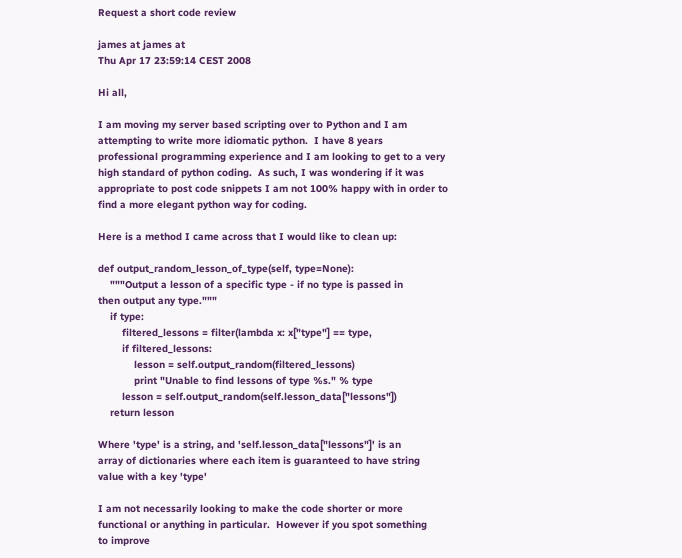Request a short code review

james at james at
Thu Apr 17 23:59:14 CEST 2008

Hi all,

I am moving my server based scripting over to Python and I am
attempting to write more idiomatic python.  I have 8 years
professional programming experience and I am looking to get to a very
high standard of python coding.  As such, I was wondering if it was
appropriate to post code snippets I am not 100% happy with in order to
find a more elegant python way for coding.

Here is a method I came across that I would like to clean up:

def output_random_lesson_of_type(self, type=None):
    """Output a lesson of a specific type - if no type is passed in
then output any type."""
    if type:
        filtered_lessons = filter(lambda x: x["type"] == type,
        if filtered_lessons:
            lesson = self.output_random(filtered_lessons)
            print "Unable to find lessons of type %s." % type
        lesson = self.output_random(self.lesson_data["lessons"])
    return lesson

Where 'type' is a string, and 'self.lesson_data["lessons"]' is an
array of dictionaries where each item is guaranteed to have string
value with a key 'type'

I am not necessarily looking to make the code shorter or more
functional or anything in particular.  However if you spot something
to improve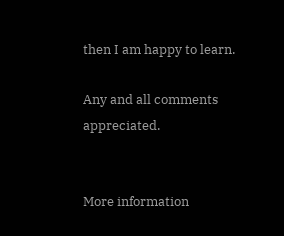then I am happy to learn.

Any and all comments appreciated.


More information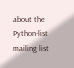about the Python-list mailing list